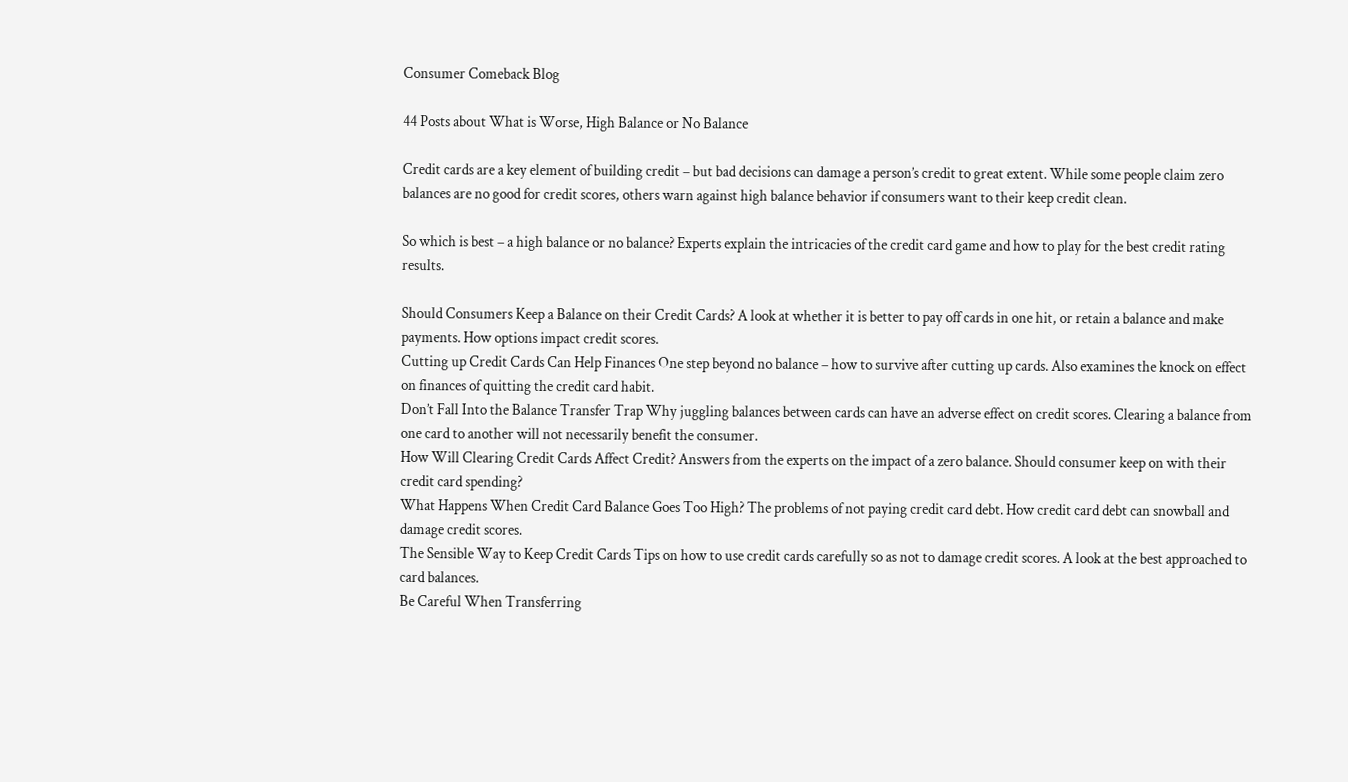Consumer Comeback Blog

44 Posts about What is Worse, High Balance or No Balance

Credit cards are a key element of building credit – but bad decisions can damage a person’s credit to great extent. While some people claim zero balances are no good for credit scores, others warn against high balance behavior if consumers want to their keep credit clean.

So which is best – a high balance or no balance? Experts explain the intricacies of the credit card game and how to play for the best credit rating results.

Should Consumers Keep a Balance on their Credit Cards? A look at whether it is better to pay off cards in one hit, or retain a balance and make payments. How options impact credit scores.
Cutting up Credit Cards Can Help Finances One step beyond no balance – how to survive after cutting up cards. Also examines the knock on effect on finances of quitting the credit card habit.
Don’t Fall Into the Balance Transfer Trap Why juggling balances between cards can have an adverse effect on credit scores. Clearing a balance from one card to another will not necessarily benefit the consumer.
How Will Clearing Credit Cards Affect Credit? Answers from the experts on the impact of a zero balance. Should consumer keep on with their credit card spending?
What Happens When Credit Card Balance Goes Too High? The problems of not paying credit card debt. How credit card debt can snowball and damage credit scores.
The Sensible Way to Keep Credit Cards Tips on how to use credit cards carefully so as not to damage credit scores. A look at the best approached to card balances.
Be Careful When Transferring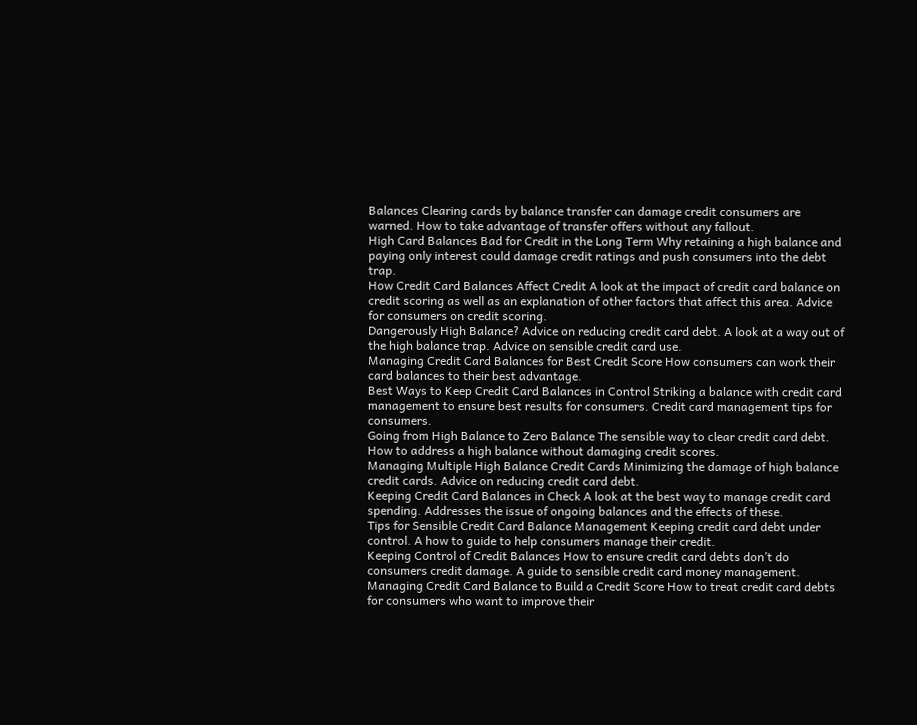Balances Clearing cards by balance transfer can damage credit consumers are warned. How to take advantage of transfer offers without any fallout.
High Card Balances Bad for Credit in the Long Term Why retaining a high balance and paying only interest could damage credit ratings and push consumers into the debt trap.
How Credit Card Balances Affect Credit A look at the impact of credit card balance on credit scoring as well as an explanation of other factors that affect this area. Advice for consumers on credit scoring.
Dangerously High Balance? Advice on reducing credit card debt. A look at a way out of the high balance trap. Advice on sensible credit card use.
Managing Credit Card Balances for Best Credit Score How consumers can work their card balances to their best advantage.
Best Ways to Keep Credit Card Balances in Control Striking a balance with credit card management to ensure best results for consumers. Credit card management tips for consumers.
Going from High Balance to Zero Balance The sensible way to clear credit card debt. How to address a high balance without damaging credit scores.
Managing Multiple High Balance Credit Cards Minimizing the damage of high balance credit cards. Advice on reducing credit card debt.
Keeping Credit Card Balances in Check A look at the best way to manage credit card spending. Addresses the issue of ongoing balances and the effects of these.
Tips for Sensible Credit Card Balance Management Keeping credit card debt under control. A how to guide to help consumers manage their credit.
Keeping Control of Credit Balances How to ensure credit card debts don’t do consumers credit damage. A guide to sensible credit card money management.
Managing Credit Card Balance to Build a Credit Score How to treat credit card debts for consumers who want to improve their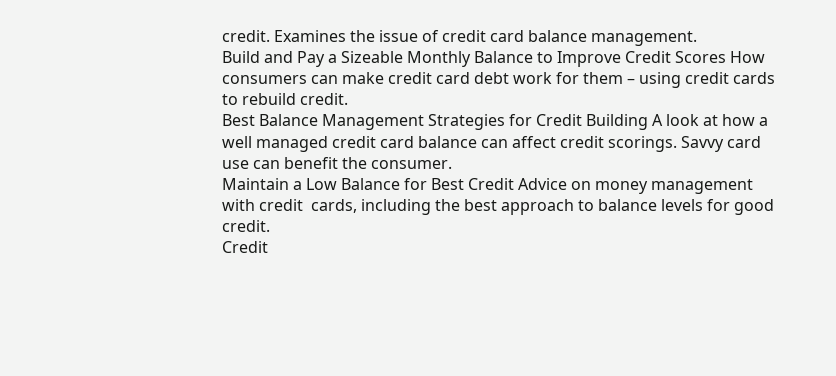credit. Examines the issue of credit card balance management.
Build and Pay a Sizeable Monthly Balance to Improve Credit Scores How consumers can make credit card debt work for them – using credit cards to rebuild credit.
Best Balance Management Strategies for Credit Building A look at how a well managed credit card balance can affect credit scorings. Savvy card use can benefit the consumer.
Maintain a Low Balance for Best Credit Advice on money management with credit  cards, including the best approach to balance levels for good credit.
Credit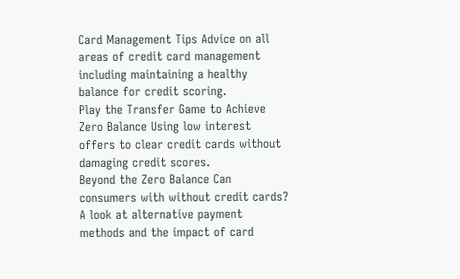Card Management Tips Advice on all areas of credit card management including maintaining a healthy balance for credit scoring.
Play the Transfer Game to Achieve Zero Balance Using low interest offers to clear credit cards without damaging credit scores.
Beyond the Zero Balance Can consumers with without credit cards? A look at alternative payment methods and the impact of card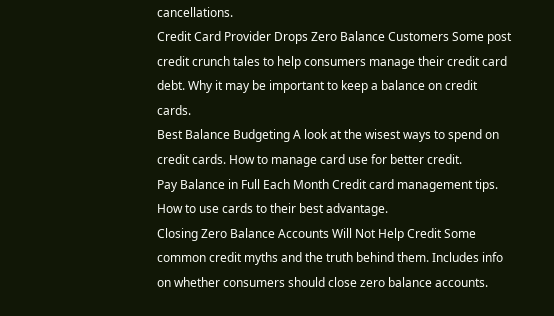cancellations.
Credit Card Provider Drops Zero Balance Customers Some post credit crunch tales to help consumers manage their credit card debt. Why it may be important to keep a balance on credit cards.
Best Balance Budgeting A look at the wisest ways to spend on credit cards. How to manage card use for better credit.
Pay Balance in Full Each Month Credit card management tips. How to use cards to their best advantage.
Closing Zero Balance Accounts Will Not Help Credit Some common credit myths and the truth behind them. Includes info on whether consumers should close zero balance accounts.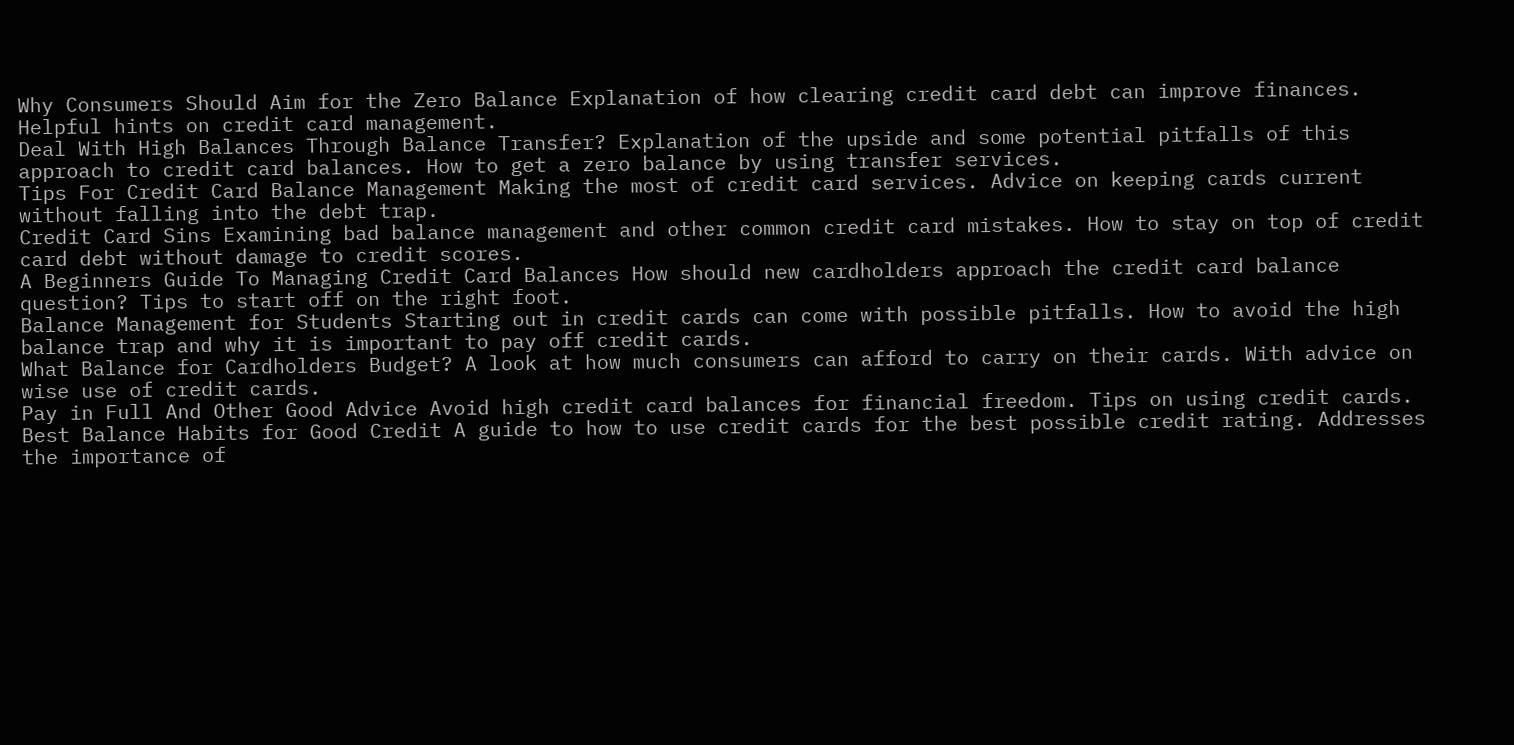Why Consumers Should Aim for the Zero Balance Explanation of how clearing credit card debt can improve finances. Helpful hints on credit card management.
Deal With High Balances Through Balance Transfer? Explanation of the upside and some potential pitfalls of this approach to credit card balances. How to get a zero balance by using transfer services.
Tips For Credit Card Balance Management Making the most of credit card services. Advice on keeping cards current without falling into the debt trap.
Credit Card Sins Examining bad balance management and other common credit card mistakes. How to stay on top of credit card debt without damage to credit scores.
A Beginners Guide To Managing Credit Card Balances How should new cardholders approach the credit card balance question? Tips to start off on the right foot.
Balance Management for Students Starting out in credit cards can come with possible pitfalls. How to avoid the high balance trap and why it is important to pay off credit cards.
What Balance for Cardholders Budget? A look at how much consumers can afford to carry on their cards. With advice on wise use of credit cards.
Pay in Full And Other Good Advice Avoid high credit card balances for financial freedom. Tips on using credit cards.
Best Balance Habits for Good Credit A guide to how to use credit cards for the best possible credit rating. Addresses the importance of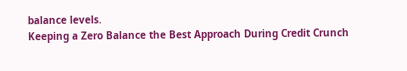balance levels.
Keeping a Zero Balance the Best Approach During Credit Crunch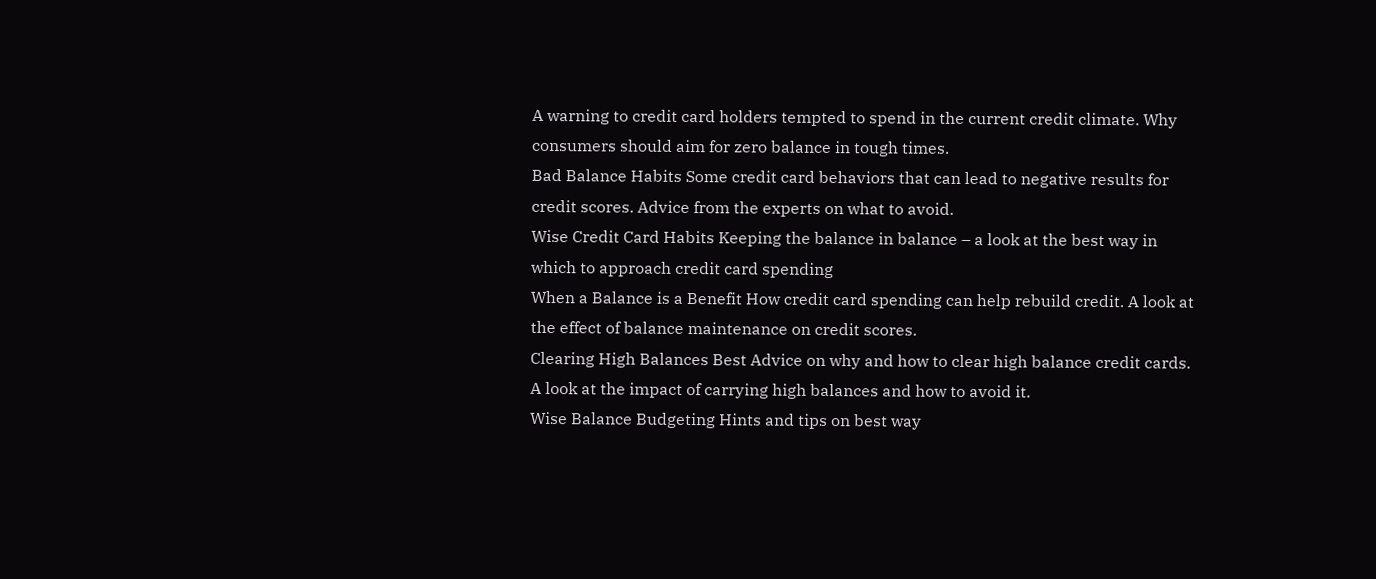A warning to credit card holders tempted to spend in the current credit climate. Why consumers should aim for zero balance in tough times.
Bad Balance Habits Some credit card behaviors that can lead to negative results for credit scores. Advice from the experts on what to avoid.
Wise Credit Card Habits Keeping the balance in balance – a look at the best way in which to approach credit card spending
When a Balance is a Benefit How credit card spending can help rebuild credit. A look at the effect of balance maintenance on credit scores.
Clearing High Balances Best Advice on why and how to clear high balance credit cards. A look at the impact of carrying high balances and how to avoid it.
Wise Balance Budgeting Hints and tips on best way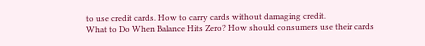to use credit cards. How to carry cards without damaging credit.
What to Do When Balance Hits Zero? How should consumers use their cards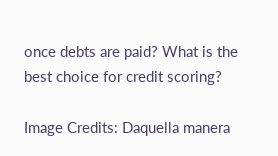once debts are paid? What is the best choice for credit scoring?

Image Credits: Daquella manera